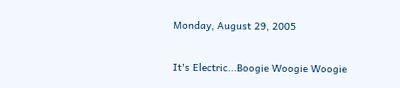Monday, August 29, 2005

It's Electric...Boogie Woogie Woogie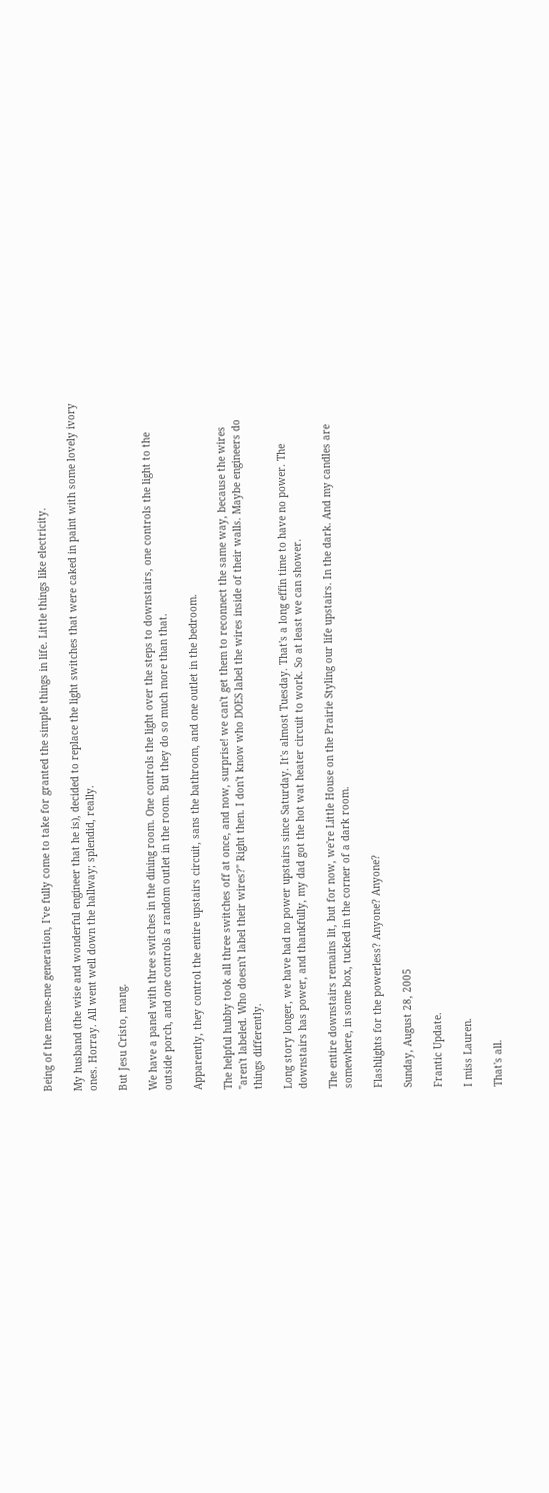Being of the me-me-me generation, I've fully come to take for granted the simple things in life. Little things like electricity.

My husband (the wise and wonderful engineer that he is), decided to replace the light switches that were caked in paint with some lovely ivory ones. Horray. All went well down the hallway; splendid, really.

But Jesu Cristo, mang.

We have a panel with three switches in the dining room. One controls the light over the steps to downstairs, one controls the light to the outside porch, and one controls a random outlet in the room. But they do so much more than that.

Apparently, they control the entire upstairs circuit, sans the bathroom, and one outlet in the bedroom.

The helpful hubby took all three switches off at once, and now, surprise! we can't get them to reconnect the same way, because the wires "aren't labeled. Who doesn't label their wires?" Right then. I don't know who DOES label the wires inside of their walls. Maybe engineers do things differently.

Long story longer, we have had no power upstairs since Saturday. It's almost Tuesday. That's a long effin time to have no power. The downstairs has power, and thankfully, my dad got the hot wat heater circuit to work. So at least we can shower.

The entire downstairs remains lit, but for now, we're Little House on the Prairie Styling our life upstairs. In the dark. And my candles are somewhere, in some box, tucked in the corner of a dark room.

Flashlights for the powerless? Anyone? Anyone?

Sunday, August 28, 2005

Frantic Update.

I miss Lauren.

That's all.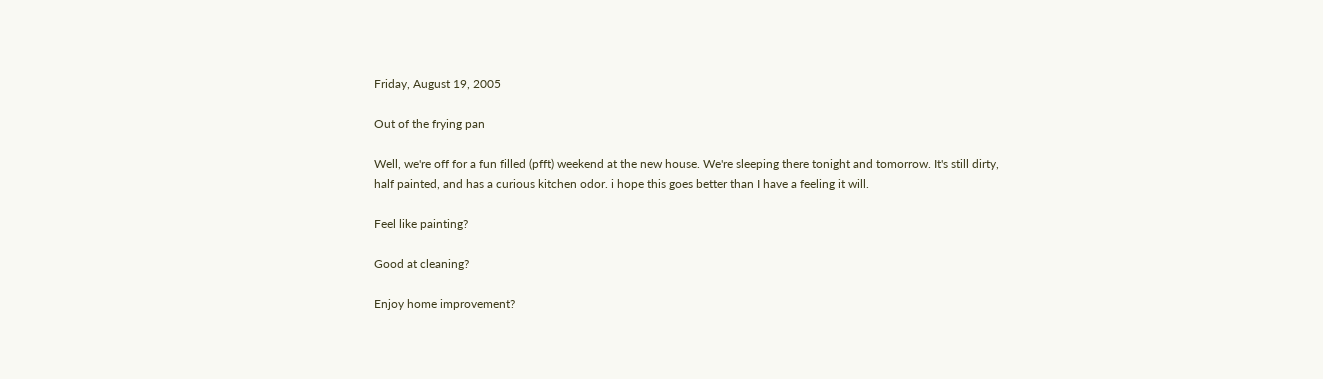Friday, August 19, 2005

Out of the frying pan

Well, we're off for a fun filled (pfft) weekend at the new house. We're sleeping there tonight and tomorrow. It's still dirty, half painted, and has a curious kitchen odor. i hope this goes better than I have a feeling it will.

Feel like painting?

Good at cleaning?

Enjoy home improvement?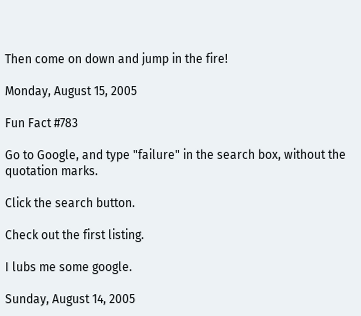Then come on down and jump in the fire!

Monday, August 15, 2005

Fun Fact #783

Go to Google, and type "failure" in the search box, without the quotation marks.

Click the search button.

Check out the first listing.

I lubs me some google.

Sunday, August 14, 2005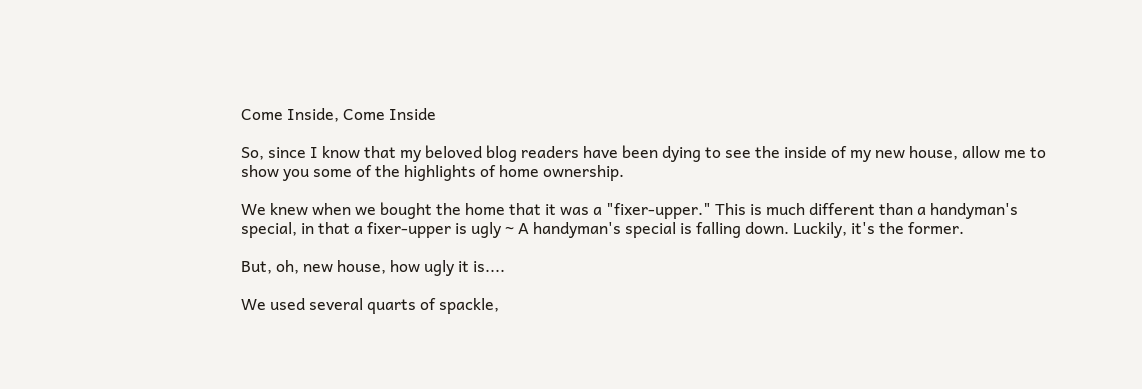Come Inside, Come Inside

So, since I know that my beloved blog readers have been dying to see the inside of my new house, allow me to show you some of the highlights of home ownership.

We knew when we bought the home that it was a "fixer-upper." This is much different than a handyman's special, in that a fixer-upper is ugly ~ A handyman's special is falling down. Luckily, it's the former.

But, oh, new house, how ugly it is....

We used several quarts of spackle,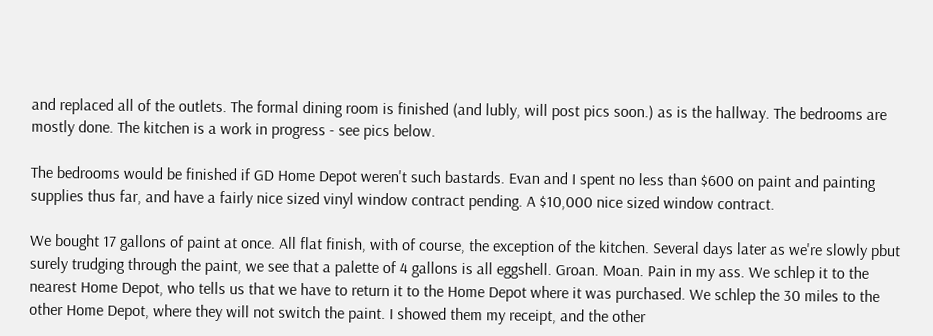and replaced all of the outlets. The formal dining room is finished (and lubly, will post pics soon.) as is the hallway. The bedrooms are mostly done. The kitchen is a work in progress - see pics below.

The bedrooms would be finished if GD Home Depot weren't such bastards. Evan and I spent no less than $600 on paint and painting supplies thus far, and have a fairly nice sized vinyl window contract pending. A $10,000 nice sized window contract.

We bought 17 gallons of paint at once. All flat finish, with of course, the exception of the kitchen. Several days later as we're slowly pbut surely trudging through the paint, we see that a palette of 4 gallons is all eggshell. Groan. Moan. Pain in my ass. We schlep it to the nearest Home Depot, who tells us that we have to return it to the Home Depot where it was purchased. We schlep the 30 miles to the other Home Depot, where they will not switch the paint. I showed them my receipt, and the other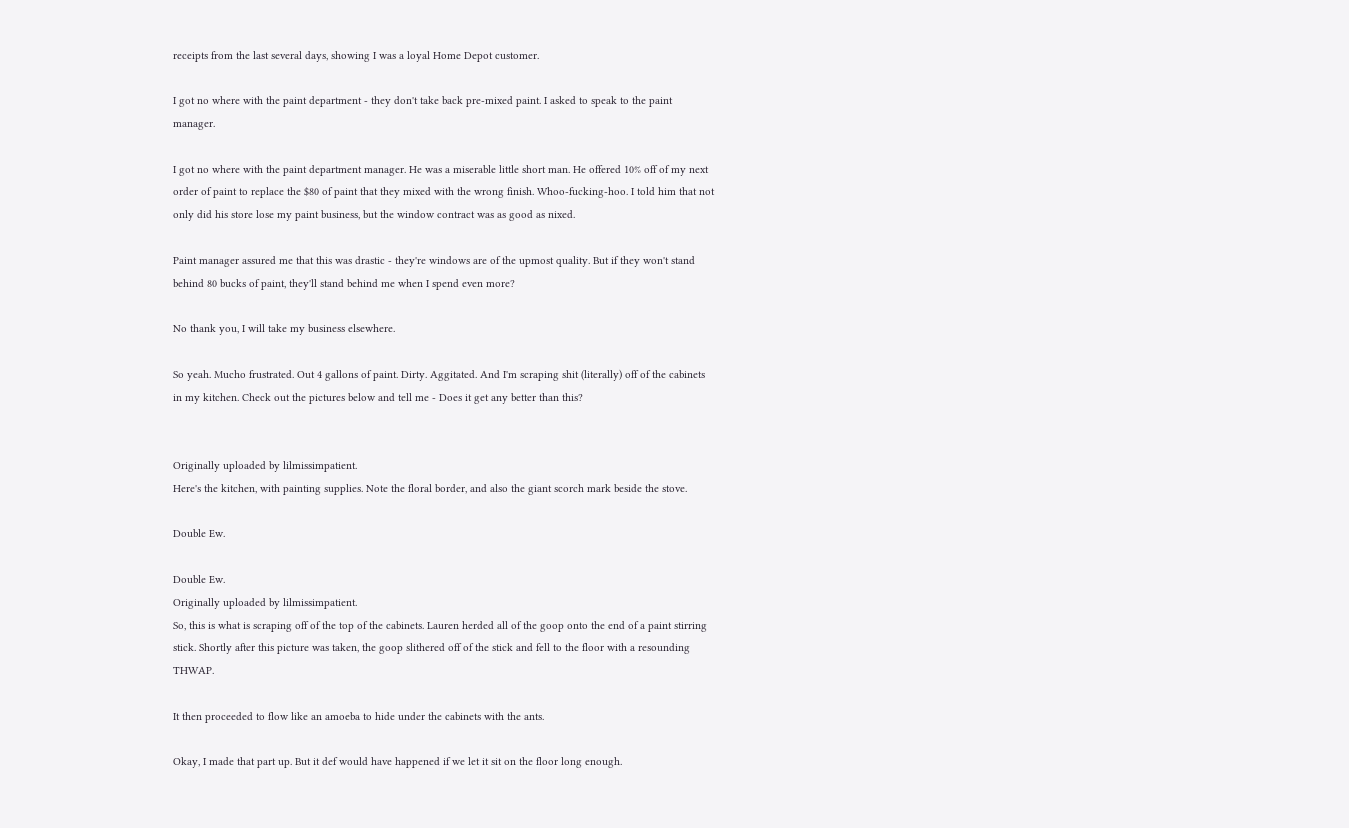receipts from the last several days, showing I was a loyal Home Depot customer.

I got no where with the paint department - they don't take back pre-mixed paint. I asked to speak to the paint manager.

I got no where with the paint department manager. He was a miserable little short man. He offered 10% off of my next order of paint to replace the $80 of paint that they mixed with the wrong finish. Whoo-fucking-hoo. I told him that not only did his store lose my paint business, but the window contract was as good as nixed.

Paint manager assured me that this was drastic - they're windows are of the upmost quality. But if they won't stand behind 80 bucks of paint, they'll stand behind me when I spend even more?

No thank you, I will take my business elsewhere.

So yeah. Mucho frustrated. Out 4 gallons of paint. Dirty. Aggitated. And I'm scraping shit (literally) off of the cabinets in my kitchen. Check out the pictures below and tell me - Does it get any better than this?


Originally uploaded by lilmissimpatient.
Here's the kitchen, with painting supplies. Note the floral border, and also the giant scorch mark beside the stove.

Double Ew.

Double Ew.
Originally uploaded by lilmissimpatient.
So, this is what is scraping off of the top of the cabinets. Lauren herded all of the goop onto the end of a paint stirring stick. Shortly after this picture was taken, the goop slithered off of the stick and fell to the floor with a resounding THWAP.

It then proceeded to flow like an amoeba to hide under the cabinets with the ants.

Okay, I made that part up. But it def would have happened if we let it sit on the floor long enough.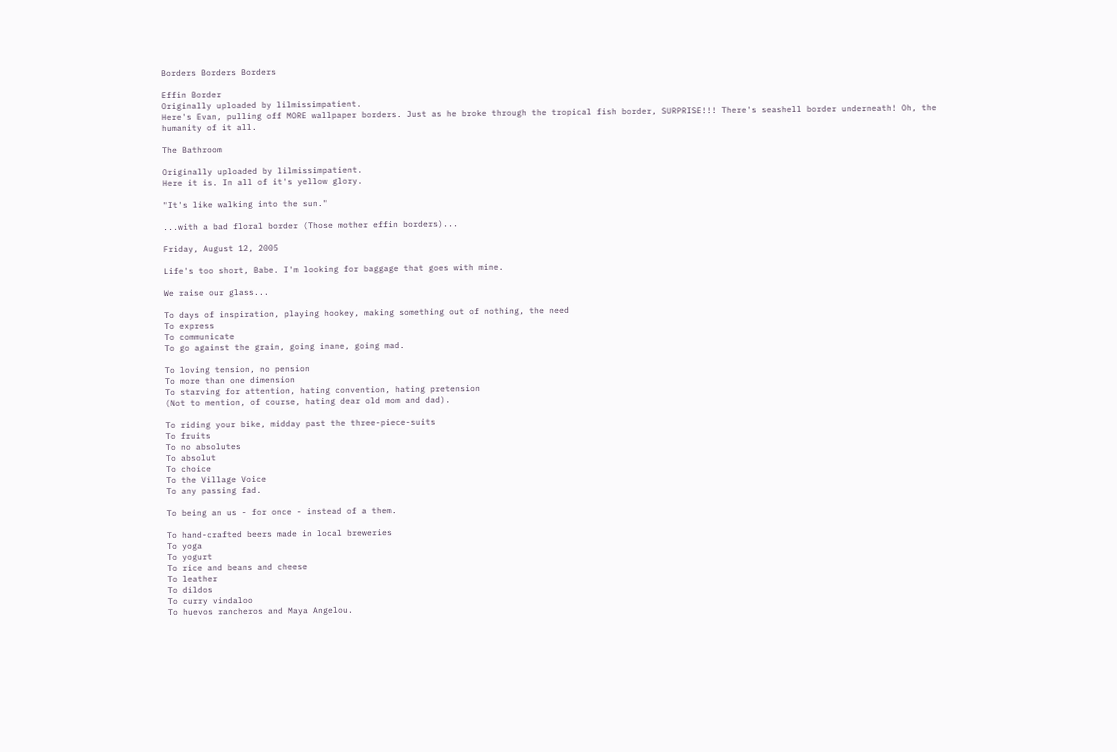Borders Borders Borders

Effin Border
Originally uploaded by lilmissimpatient.
Here's Evan, pulling off MORE wallpaper borders. Just as he broke through the tropical fish border, SURPRISE!!! There's seashell border underneath! Oh, the humanity of it all.

The Bathroom

Originally uploaded by lilmissimpatient.
Here it is. In all of it's yellow glory.

"It's like walking into the sun."

...with a bad floral border (Those mother effin borders)...

Friday, August 12, 2005

Life's too short, Babe. I'm looking for baggage that goes with mine.

We raise our glass...

To days of inspiration, playing hookey, making something out of nothing, the need
To express
To communicate
To go against the grain, going inane, going mad.

To loving tension, no pension
To more than one dimension
To starving for attention, hating convention, hating pretension
(Not to mention, of course, hating dear old mom and dad).

To riding your bike, midday past the three-piece-suits
To fruits
To no absolutes
To absolut
To choice
To the Village Voice
To any passing fad.

To being an us - for once - instead of a them.

To hand-crafted beers made in local breweries
To yoga
To yogurt
To rice and beans and cheese
To leather
To dildos
To curry vindaloo
To huevos rancheros and Maya Angelou.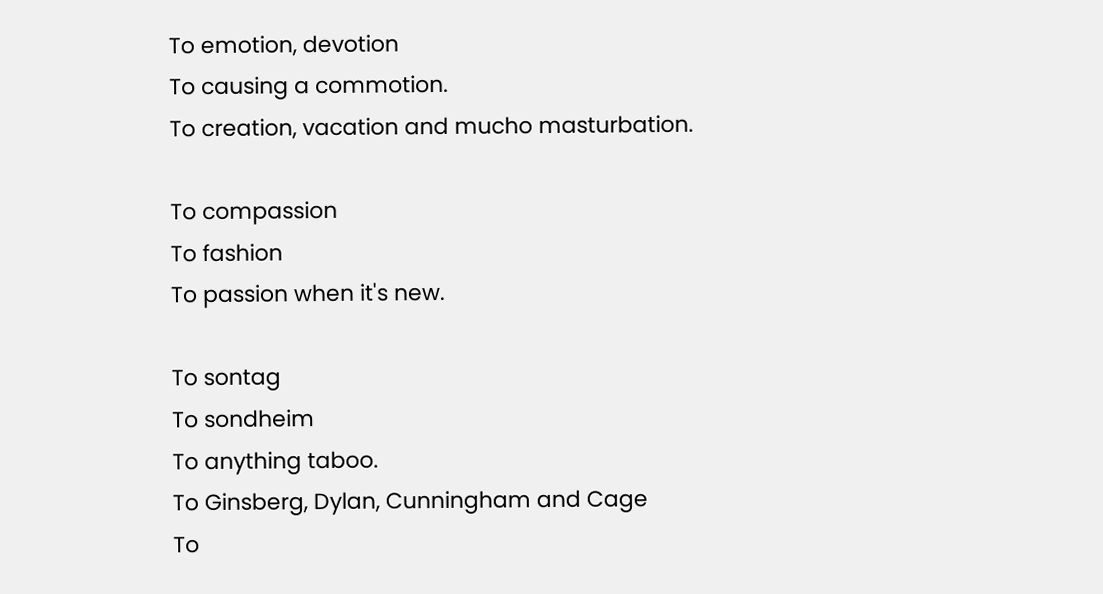To emotion, devotion
To causing a commotion.
To creation, vacation and mucho masturbation.

To compassion
To fashion
To passion when it's new.

To sontag
To sondheim
To anything taboo.
To Ginsberg, Dylan, Cunningham and Cage
To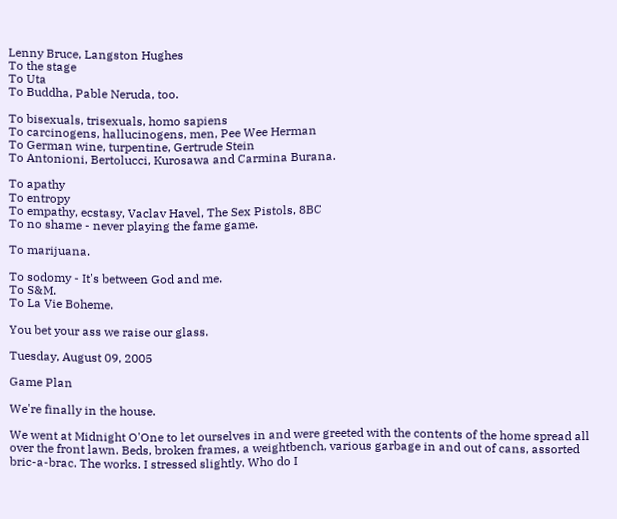Lenny Bruce, Langston Hughes
To the stage
To Uta
To Buddha, Pable Neruda, too.

To bisexuals, trisexuals, homo sapiens
To carcinogens, hallucinogens, men, Pee Wee Herman
To German wine, turpentine, Gertrude Stein
To Antonioni, Bertolucci, Kurosawa and Carmina Burana.

To apathy
To entropy
To empathy, ecstasy, Vaclav Havel, The Sex Pistols, 8BC
To no shame - never playing the fame game.

To marijuana.

To sodomy - It's between God and me.
To S&M.
To La Vie Boheme.

You bet your ass we raise our glass.

Tuesday, August 09, 2005

Game Plan

We're finally in the house.

We went at Midnight O'One to let ourselves in and were greeted with the contents of the home spread all over the front lawn. Beds, broken frames, a weightbench, various garbage in and out of cans, assorted bric-a-brac. The works. I stressed slightly. Who do I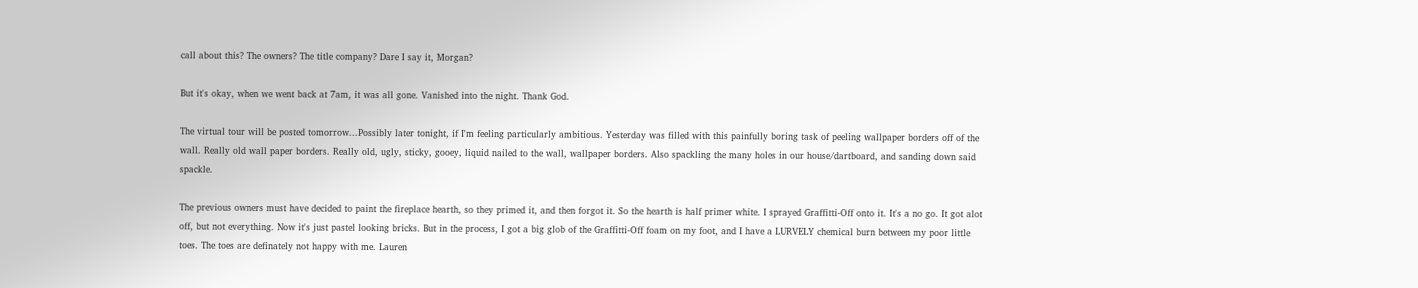call about this? The owners? The title company? Dare I say it, Morgan?

But it's okay, when we went back at 7am, it was all gone. Vanished into the night. Thank God.

The virtual tour will be posted tomorrow...Possibly later tonight, if I'm feeling particularly ambitious. Yesterday was filled with this painfully boring task of peeling wallpaper borders off of the wall. Really old wall paper borders. Really old, ugly, sticky, gooey, liquid nailed to the wall, wallpaper borders. Also spackling the many holes in our house/dartboard, and sanding down said spackle.

The previous owners must have decided to paint the fireplace hearth, so they primed it, and then forgot it. So the hearth is half primer white. I sprayed Graffitti-Off onto it. It's a no go. It got alot off, but not everything. Now it's just pastel looking bricks. But in the process, I got a big glob of the Graffitti-Off foam on my foot, and I have a LURVELY chemical burn between my poor little toes. The toes are definately not happy with me. Lauren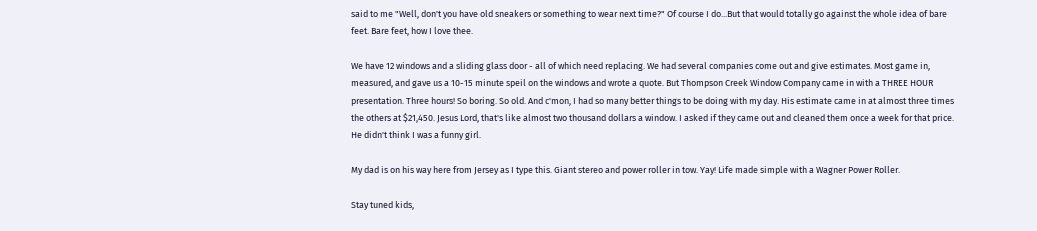said to me "Well, don't you have old sneakers or something to wear next time?" Of course I do...But that would totally go against the whole idea of bare feet. Bare feet, how I love thee.

We have 12 windows and a sliding glass door - all of which need replacing. We had several companies come out and give estimates. Most game in, measured, and gave us a 10-15 minute speil on the windows and wrote a quote. But Thompson Creek Window Company came in with a THREE HOUR presentation. Three hours! So boring. So old. And c'mon, I had so many better things to be doing with my day. His estimate came in at almost three times the others at $21,450. Jesus Lord, that's like almost two thousand dollars a window. I asked if they came out and cleaned them once a week for that price. He didn't think I was a funny girl.

My dad is on his way here from Jersey as I type this. Giant stereo and power roller in tow. Yay! Life made simple with a Wagner Power Roller.

Stay tuned kids,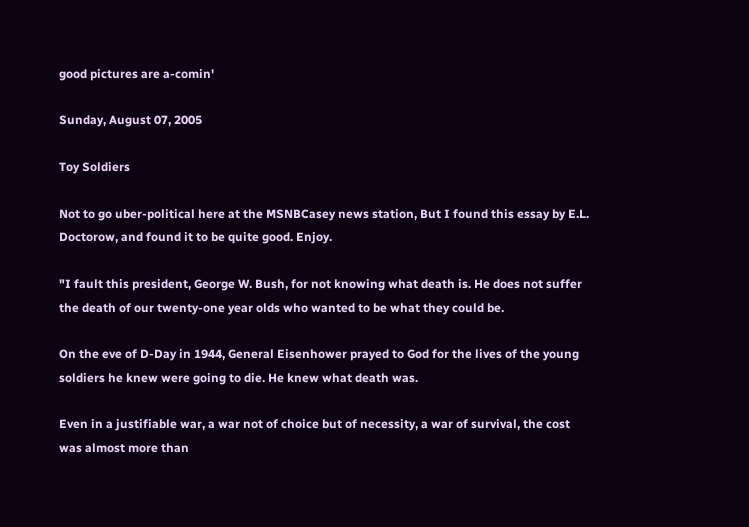good pictures are a-comin'

Sunday, August 07, 2005

Toy Soldiers

Not to go uber-political here at the MSNBCasey news station, But I found this essay by E.L. Doctorow, and found it to be quite good. Enjoy.

"I fault this president, George W. Bush, for not knowing what death is. He does not suffer the death of our twenty-one year olds who wanted to be what they could be.

On the eve of D-Day in 1944, General Eisenhower prayed to God for the lives of the young soldiers he knew were going to die. He knew what death was.

Even in a justifiable war, a war not of choice but of necessity, a war of survival, the cost was almost more than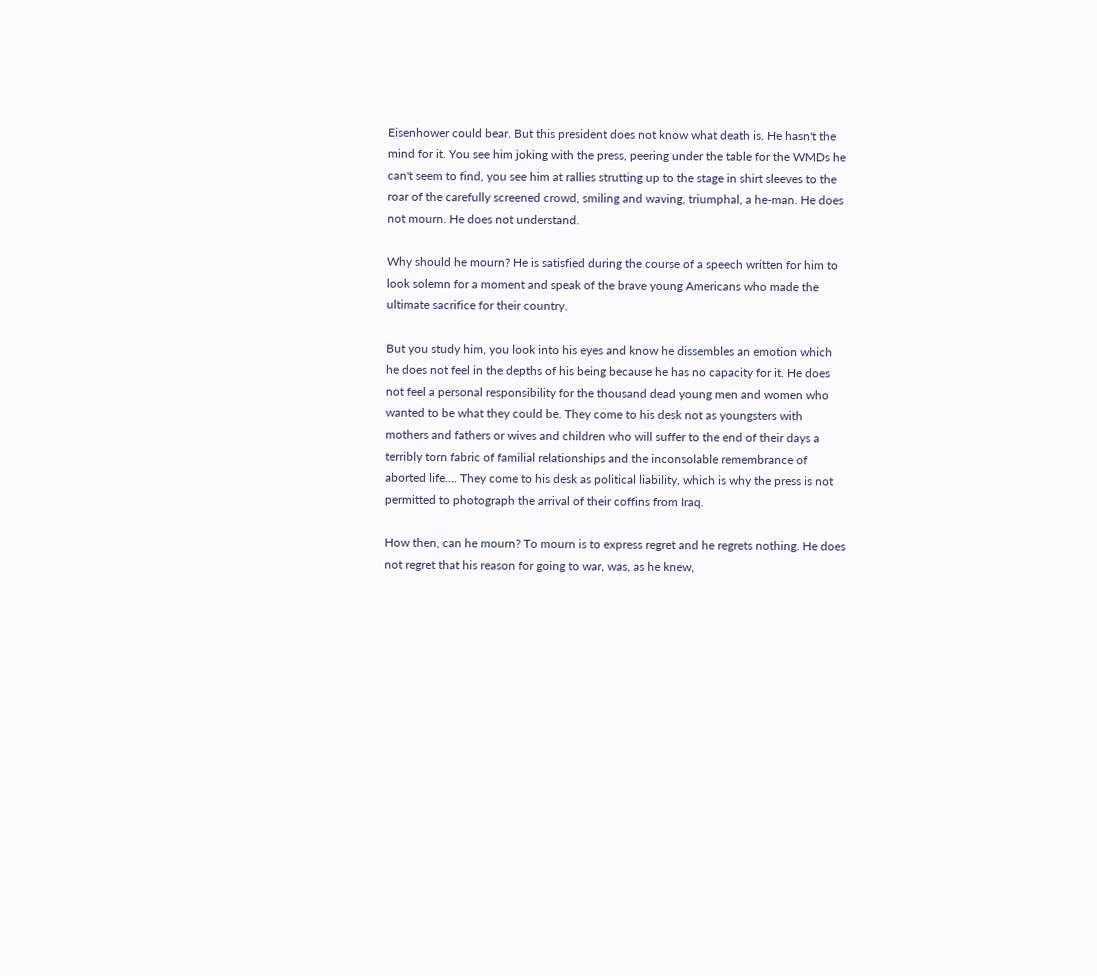Eisenhower could bear. But this president does not know what death is. He hasn't the mind for it. You see him joking with the press, peering under the table for the WMDs he can't seem to find, you see him at rallies strutting up to the stage in shirt sleeves to the roar of the carefully screened crowd, smiling and waving, triumphal, a he-man. He does not mourn. He does not understand.

Why should he mourn? He is satisfied during the course of a speech written for him to look solemn for a moment and speak of the brave young Americans who made the ultimate sacrifice for their country.

But you study him, you look into his eyes and know he dissembles an emotion which he does not feel in the depths of his being because he has no capacity for it. He does not feel a personal responsibility for the thousand dead young men and women who wanted to be what they could be. They come to his desk not as youngsters with mothers and fathers or wives and children who will suffer to the end of their days a terribly torn fabric of familial relationships and the inconsolable remembrance of aborted life.... They come to his desk as political liability, which is why the press is not permitted to photograph the arrival of their coffins from Iraq.

How then, can he mourn? To mourn is to express regret and he regrets nothing. He does not regret that his reason for going to war, was, as he knew,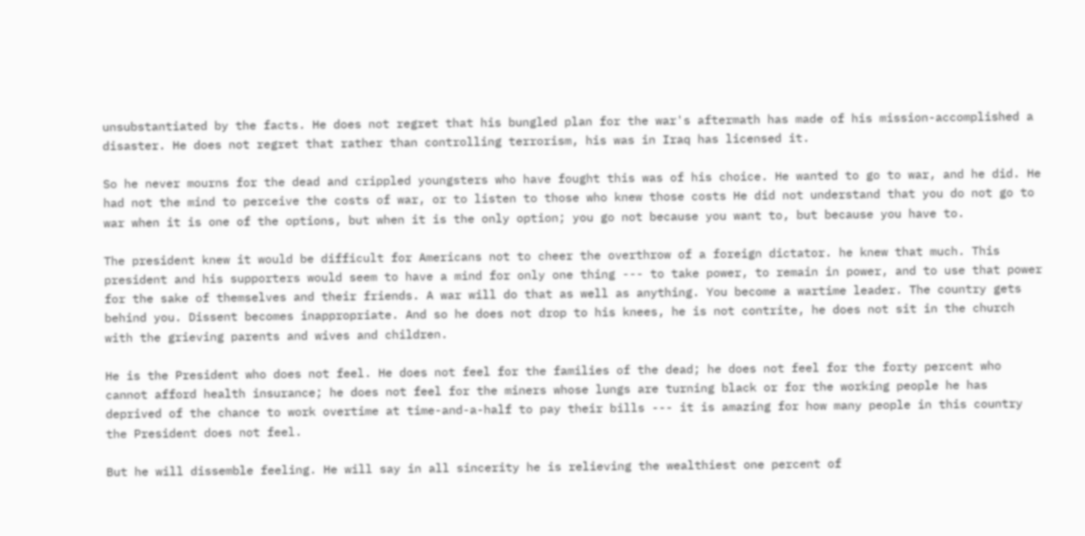unsubstantiated by the facts. He does not regret that his bungled plan for the war's aftermath has made of his mission-accomplished a disaster. He does not regret that rather than controlling terrorism, his was in Iraq has licensed it.

So he never mourns for the dead and crippled youngsters who have fought this was of his choice. He wanted to go to war, and he did. He had not the mind to perceive the costs of war, or to listen to those who knew those costs He did not understand that you do not go to war when it is one of the options, but when it is the only option; you go not because you want to, but because you have to.

The president knew it would be difficult for Americans not to cheer the overthrow of a foreign dictator. he knew that much. This president and his supporters would seem to have a mind for only one thing --- to take power, to remain in power, and to use that power for the sake of themselves and their friends. A war will do that as well as anything. You become a wartime leader. The country gets behind you. Dissent becomes inappropriate. And so he does not drop to his knees, he is not contrite, he does not sit in the church with the grieving parents and wives and children.

He is the President who does not feel. He does not feel for the families of the dead; he does not feel for the forty percent who cannot afford health insurance; he does not feel for the miners whose lungs are turning black or for the working people he has deprived of the chance to work overtime at time-and-a-half to pay their bills --- it is amazing for how many people in this country the President does not feel.

But he will dissemble feeling. He will say in all sincerity he is relieving the wealthiest one percent of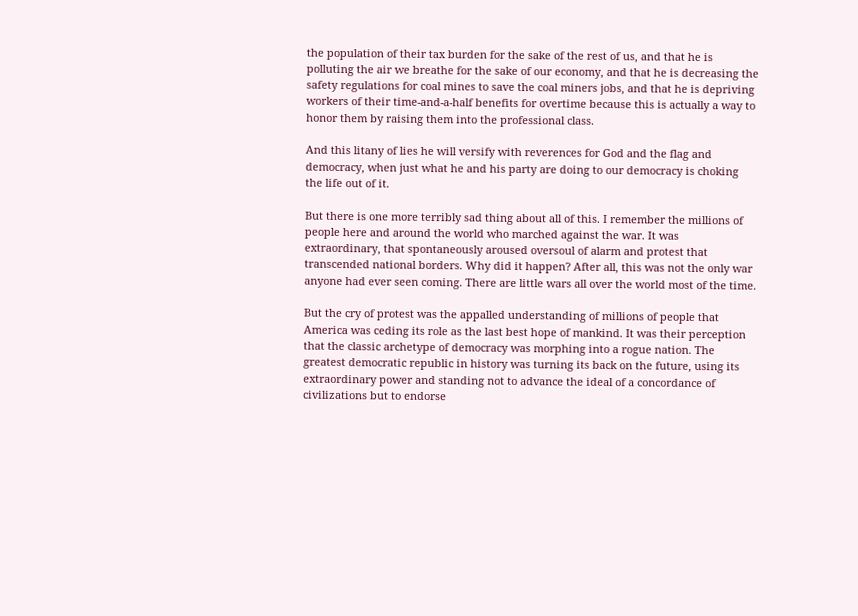the population of their tax burden for the sake of the rest of us, and that he is polluting the air we breathe for the sake of our economy, and that he is decreasing the safety regulations for coal mines to save the coal miners jobs, and that he is depriving workers of their time-and-a-half benefits for overtime because this is actually a way to honor them by raising them into the professional class.

And this litany of lies he will versify with reverences for God and the flag and democracy, when just what he and his party are doing to our democracy is choking the life out of it.

But there is one more terribly sad thing about all of this. I remember the millions of people here and around the world who marched against the war. It was extraordinary, that spontaneously aroused oversoul of alarm and protest that transcended national borders. Why did it happen? After all, this was not the only war anyone had ever seen coming. There are little wars all over the world most of the time.

But the cry of protest was the appalled understanding of millions of people that America was ceding its role as the last best hope of mankind. It was their perception that the classic archetype of democracy was morphing into a rogue nation. The greatest democratic republic in history was turning its back on the future, using its extraordinary power and standing not to advance the ideal of a concordance of civilizations but to endorse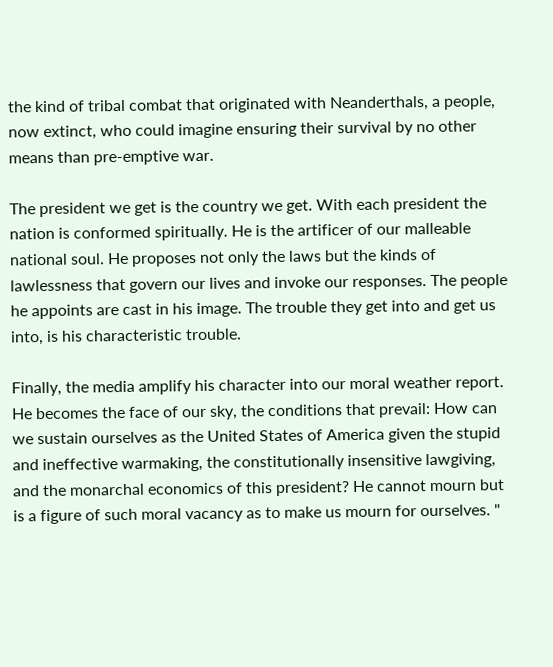the kind of tribal combat that originated with Neanderthals, a people, now extinct, who could imagine ensuring their survival by no other means than pre-emptive war.

The president we get is the country we get. With each president the nation is conformed spiritually. He is the artificer of our malleable national soul. He proposes not only the laws but the kinds of lawlessness that govern our lives and invoke our responses. The people he appoints are cast in his image. The trouble they get into and get us into, is his characteristic trouble.

Finally, the media amplify his character into our moral weather report. He becomes the face of our sky, the conditions that prevail: How can we sustain ourselves as the United States of America given the stupid and ineffective warmaking, the constitutionally insensitive lawgiving, and the monarchal economics of this president? He cannot mourn but is a figure of such moral vacancy as to make us mourn for ourselves. "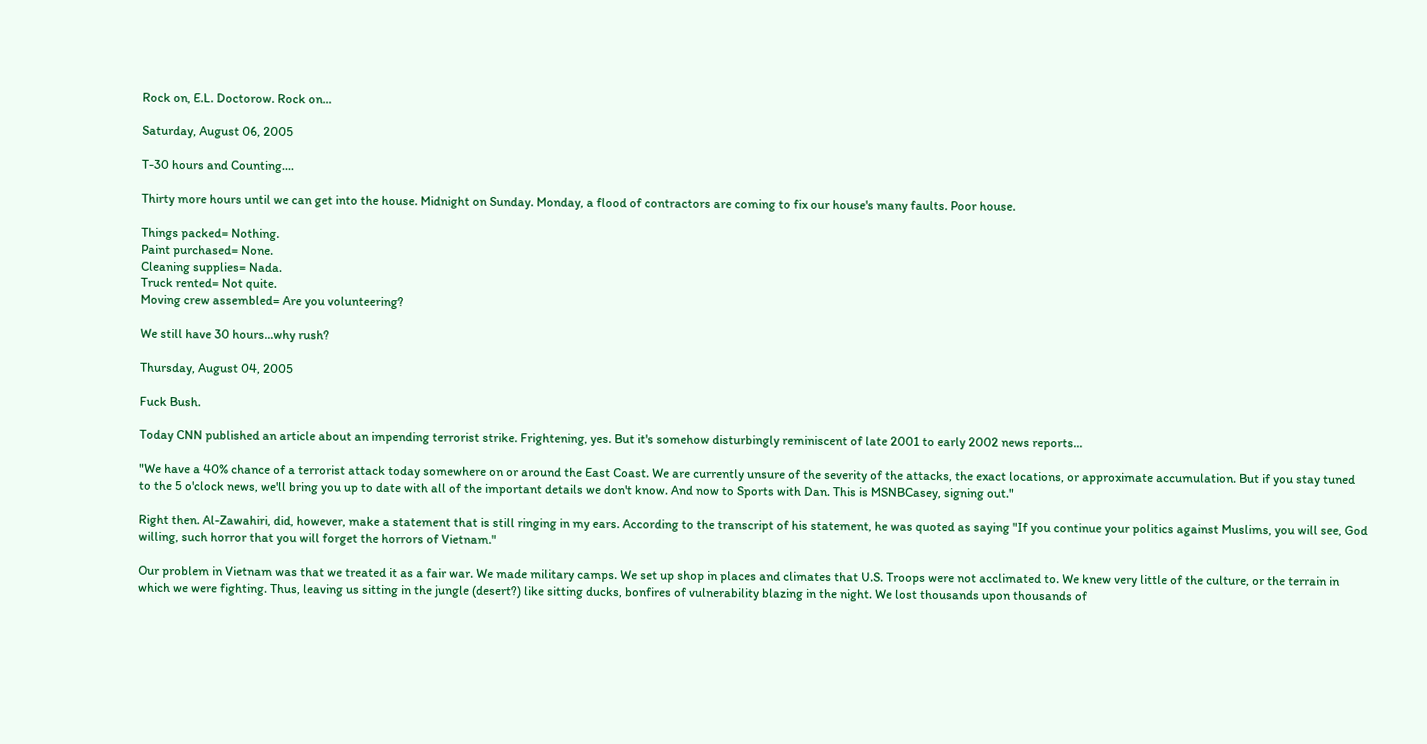Rock on, E.L. Doctorow. Rock on...

Saturday, August 06, 2005

T-30 hours and Counting....

Thirty more hours until we can get into the house. Midnight on Sunday. Monday, a flood of contractors are coming to fix our house's many faults. Poor house.

Things packed= Nothing.
Paint purchased= None.
Cleaning supplies= Nada.
Truck rented= Not quite.
Moving crew assembled= Are you volunteering?

We still have 30 hours...why rush?

Thursday, August 04, 2005

Fuck Bush.

Today CNN published an article about an impending terrorist strike. Frightening, yes. But it's somehow disturbingly reminiscent of late 2001 to early 2002 news reports...

"We have a 40% chance of a terrorist attack today somewhere on or around the East Coast. We are currently unsure of the severity of the attacks, the exact locations, or approximate accumulation. But if you stay tuned to the 5 o'clock news, we'll bring you up to date with all of the important details we don't know. And now to Sports with Dan. This is MSNBCasey, signing out."

Right then. Al-Zawahiri, did, however, make a statement that is still ringing in my ears. According to the transcript of his statement, he was quoted as saying "If you continue your politics against Muslims, you will see, God willing, such horror that you will forget the horrors of Vietnam."

Our problem in Vietnam was that we treated it as a fair war. We made military camps. We set up shop in places and climates that U.S. Troops were not acclimated to. We knew very little of the culture, or the terrain in which we were fighting. Thus, leaving us sitting in the jungle (desert?) like sitting ducks, bonfires of vulnerability blazing in the night. We lost thousands upon thousands of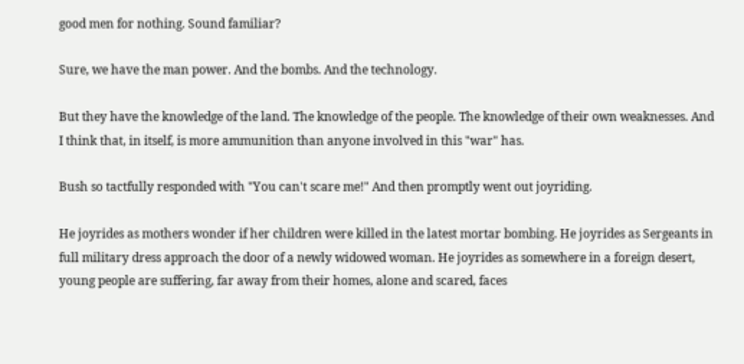good men for nothing. Sound familiar?

Sure, we have the man power. And the bombs. And the technology.

But they have the knowledge of the land. The knowledge of the people. The knowledge of their own weaknesses. And I think that, in itself, is more ammunition than anyone involved in this "war" has.

Bush so tactfully responded with "You can't scare me!" And then promptly went out joyriding.

He joyrides as mothers wonder if her children were killed in the latest mortar bombing. He joyrides as Sergeants in full military dress approach the door of a newly widowed woman. He joyrides as somewhere in a foreign desert, young people are suffering, far away from their homes, alone and scared, faces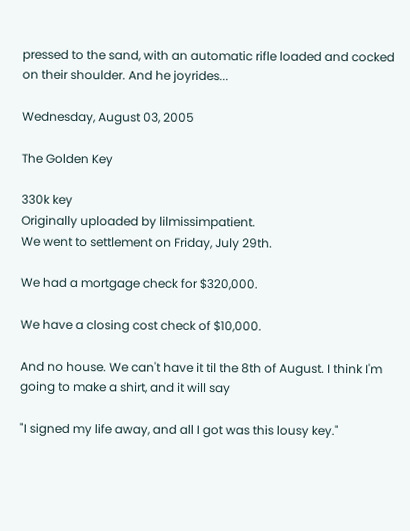pressed to the sand, with an automatic rifle loaded and cocked on their shoulder. And he joyrides...

Wednesday, August 03, 2005

The Golden Key

330k key
Originally uploaded by lilmissimpatient.
We went to settlement on Friday, July 29th.

We had a mortgage check for $320,000.

We have a closing cost check of $10,000.

And no house. We can't have it til the 8th of August. I think I'm going to make a shirt, and it will say

"I signed my life away, and all I got was this lousy key."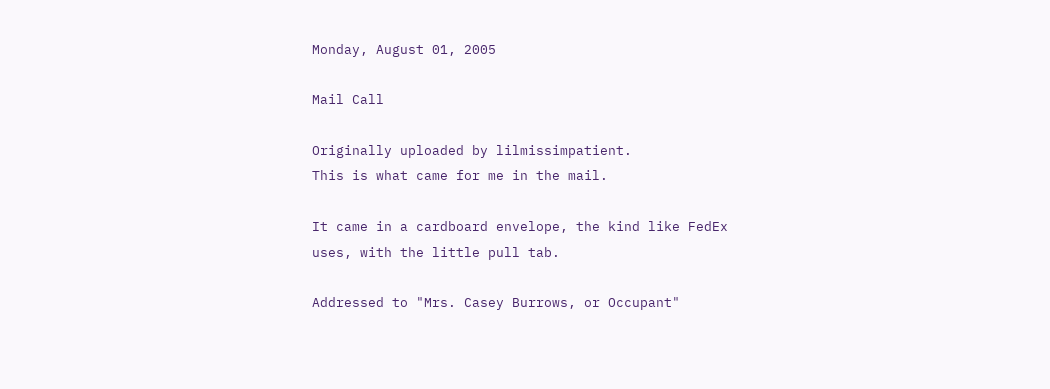Monday, August 01, 2005

Mail Call

Originally uploaded by lilmissimpatient.
This is what came for me in the mail.

It came in a cardboard envelope, the kind like FedEx uses, with the little pull tab.

Addressed to "Mrs. Casey Burrows, or Occupant"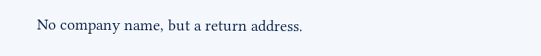No company name, but a return address.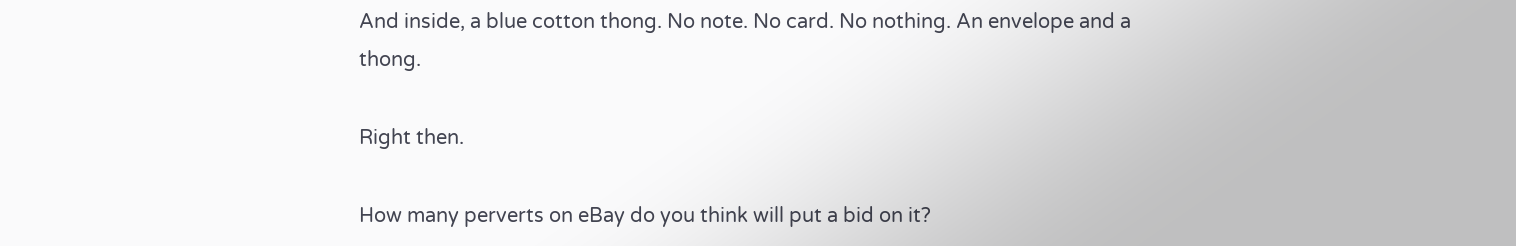And inside, a blue cotton thong. No note. No card. No nothing. An envelope and a thong.

Right then.

How many perverts on eBay do you think will put a bid on it?